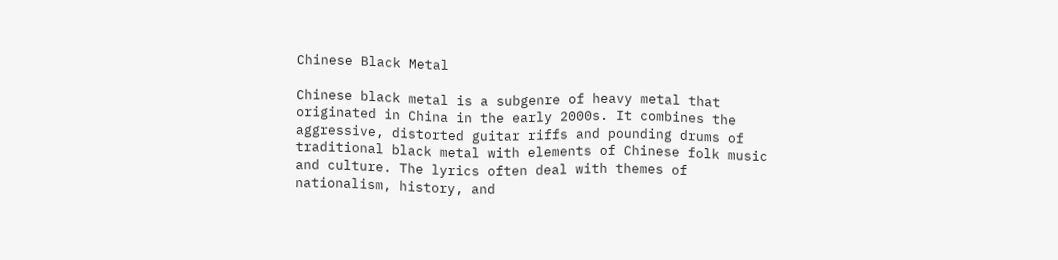Chinese Black Metal

Chinese black metal is a subgenre of heavy metal that originated in China in the early 2000s. It combines the aggressive, distorted guitar riffs and pounding drums of traditional black metal with elements of Chinese folk music and culture. The lyrics often deal with themes of nationalism, history, and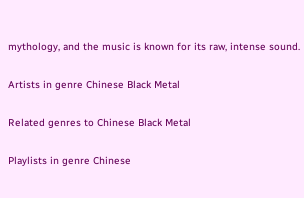mythology, and the music is known for its raw, intense sound.

Artists in genre Chinese Black Metal

Related genres to Chinese Black Metal

Playlists in genre Chinese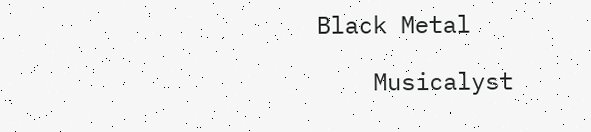Black Metal

    Musicalyst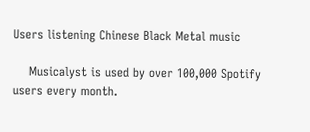Users listening Chinese Black Metal music

    Musicalyst is used by over 100,000 Spotify users every month.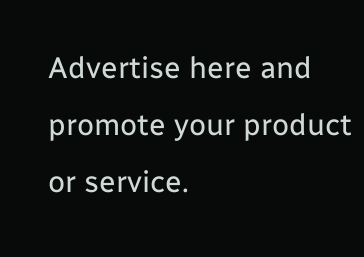Advertise here and promote your product or service.